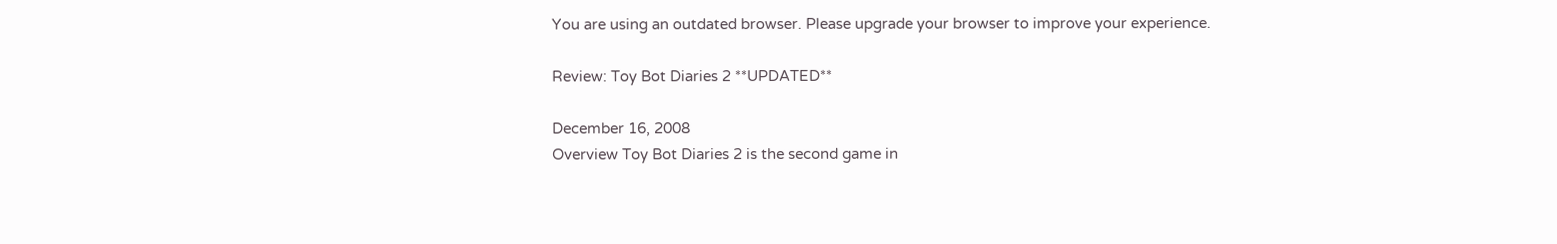You are using an outdated browser. Please upgrade your browser to improve your experience.

Review: Toy Bot Diaries 2 **UPDATED**

December 16, 2008
Overview Toy Bot Diaries 2 is the second game in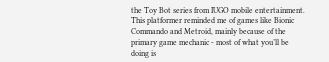the Toy Bot series from IUGO mobile entertainment. This platformer reminded me of games like Bionic Commando and Metroid, mainly because of the primary game mechanic - most of what you’ll be doing is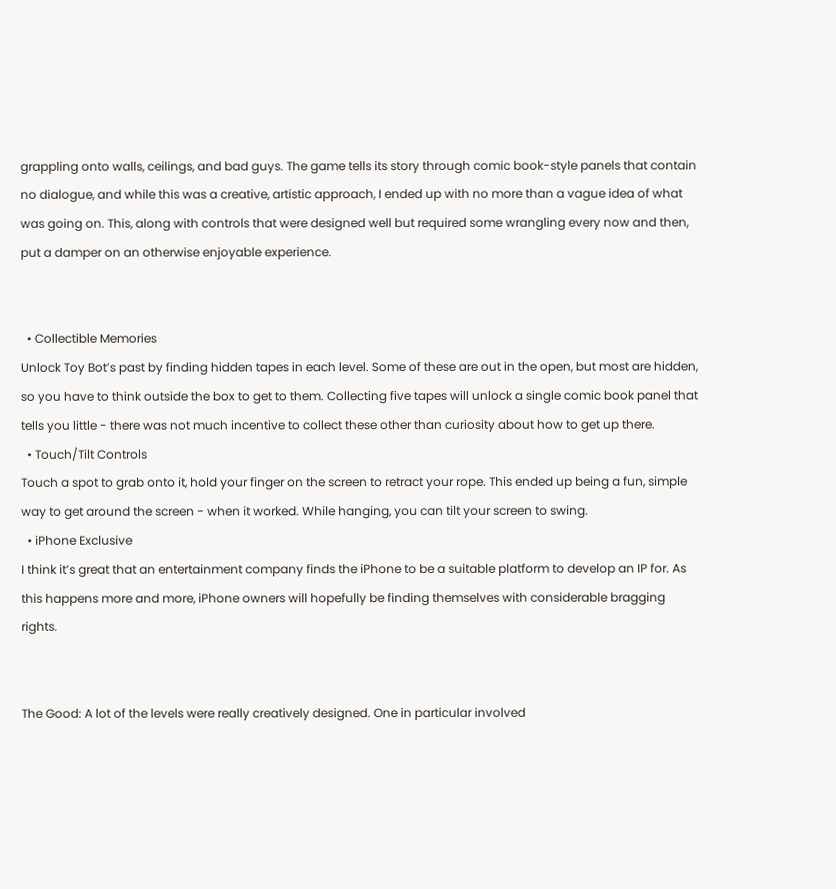grappling onto walls, ceilings, and bad guys. The game tells its story through comic book-style panels that contain no dialogue, and while this was a creative, artistic approach, I ended up with no more than a vague idea of what was going on. This, along with controls that were designed well but required some wrangling every now and then, put a damper on an otherwise enjoyable experience.


  • Collectible Memories
Unlock Toy Bot’s past by finding hidden tapes in each level. Some of these are out in the open, but most are hidden, so you have to think outside the box to get to them. Collecting five tapes will unlock a single comic book panel that tells you little - there was not much incentive to collect these other than curiosity about how to get up there.
  • Touch/Tilt Controls
Touch a spot to grab onto it, hold your finger on the screen to retract your rope. This ended up being a fun, simple way to get around the screen - when it worked. While hanging, you can tilt your screen to swing.
  • iPhone Exclusive
I think it’s great that an entertainment company finds the iPhone to be a suitable platform to develop an IP for. As this happens more and more, iPhone owners will hopefully be finding themselves with considerable bragging rights.


The Good: A lot of the levels were really creatively designed. One in particular involved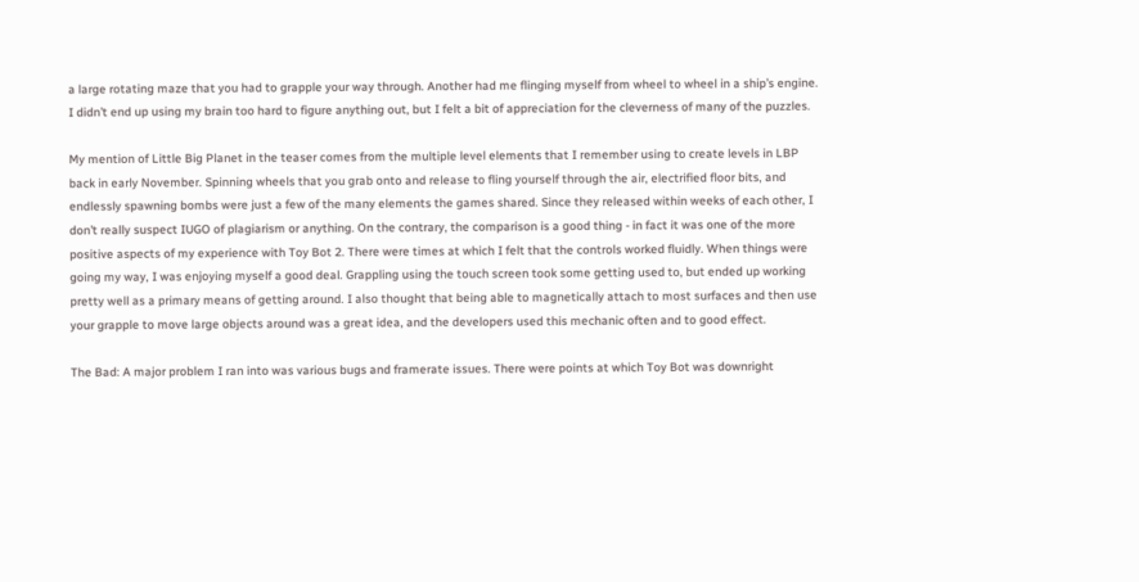a large rotating maze that you had to grapple your way through. Another had me flinging myself from wheel to wheel in a ship’s engine. I didn’t end up using my brain too hard to figure anything out, but I felt a bit of appreciation for the cleverness of many of the puzzles.

My mention of Little Big Planet in the teaser comes from the multiple level elements that I remember using to create levels in LBP back in early November. Spinning wheels that you grab onto and release to fling yourself through the air, electrified floor bits, and endlessly spawning bombs were just a few of the many elements the games shared. Since they released within weeks of each other, I don’t really suspect IUGO of plagiarism or anything. On the contrary, the comparison is a good thing - in fact it was one of the more positive aspects of my experience with Toy Bot 2. There were times at which I felt that the controls worked fluidly. When things were going my way, I was enjoying myself a good deal. Grappling using the touch screen took some getting used to, but ended up working pretty well as a primary means of getting around. I also thought that being able to magnetically attach to most surfaces and then use your grapple to move large objects around was a great idea, and the developers used this mechanic often and to good effect.

The Bad: A major problem I ran into was various bugs and framerate issues. There were points at which Toy Bot was downright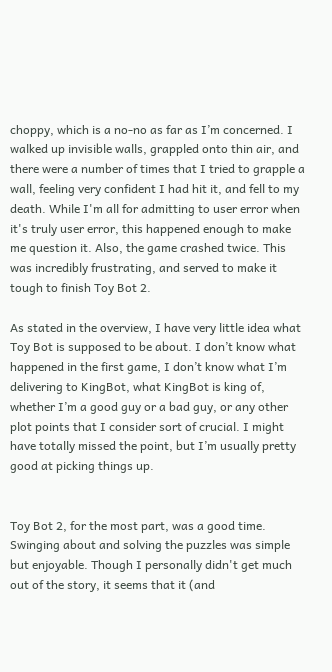choppy, which is a no-no as far as I’m concerned. I walked up invisible walls, grappled onto thin air, and there were a number of times that I tried to grapple a wall, feeling very confident I had hit it, and fell to my death. While I'm all for admitting to user error when it's truly user error, this happened enough to make me question it. Also, the game crashed twice. This was incredibly frustrating, and served to make it tough to finish Toy Bot 2.

As stated in the overview, I have very little idea what Toy Bot is supposed to be about. I don’t know what happened in the first game, I don’t know what I’m delivering to KingBot, what KingBot is king of, whether I’m a good guy or a bad guy, or any other plot points that I consider sort of crucial. I might have totally missed the point, but I’m usually pretty good at picking things up.


Toy Bot 2, for the most part, was a good time. Swinging about and solving the puzzles was simple but enjoyable. Though I personally didn't get much out of the story, it seems that it (and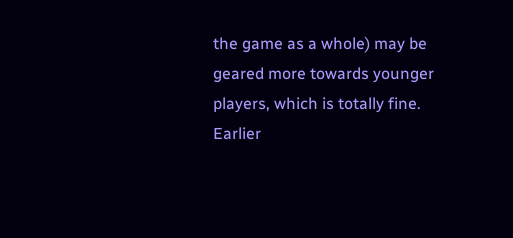the game as a whole) may be geared more towards younger players, which is totally fine. Earlier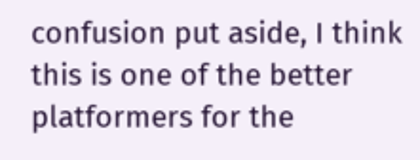confusion put aside, I think this is one of the better platformers for the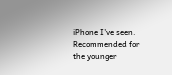iPhone I've seen. Recommended for the younger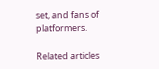set, and fans of platformers.

Related articles